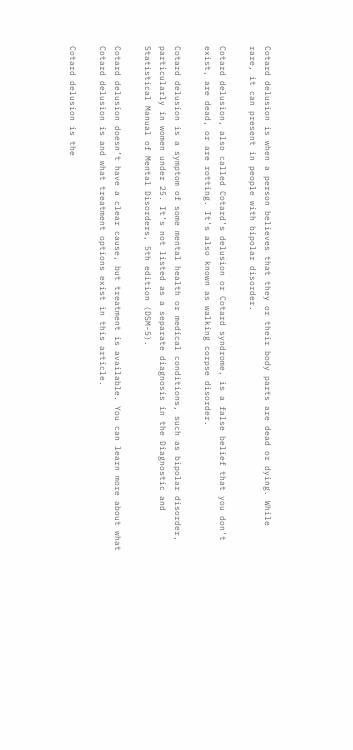Cotard delusion is when a person believes that they or their body parts are dead or dying. While rare, it can present in people with bipolar disorder.

Cotard delusion, also called Cotard’s delusion or Cotard syndrome, is a false belief that you don’t exist, are dead, or are rotting. It’s also known as walking corpse disorder.

Cotard delusion is a symptom of some mental health or medical conditions, such as bipolar disorder, particularly in women under 25. It’s not listed as a separate diagnosis in the Diagnostic and Statistical Manual of Mental Disorders, 5th edition (DSM-5).

Cotard delusion doesn’t have a clear cause, but treatment is available. You can learn more about what Cotard delusion is and what treatment options exist in this article.

Cotard delusion is the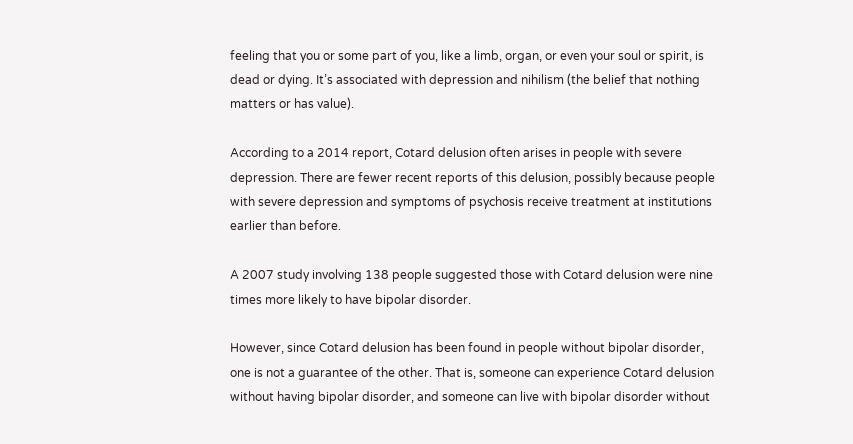feeling that you or some part of you, like a limb, organ, or even your soul or spirit, is dead or dying. It’s associated with depression and nihilism (the belief that nothing matters or has value).

According to a 2014 report, Cotard delusion often arises in people with severe depression. There are fewer recent reports of this delusion, possibly because people with severe depression and symptoms of psychosis receive treatment at institutions earlier than before.

A 2007 study involving 138 people suggested those with Cotard delusion were nine times more likely to have bipolar disorder.

However, since Cotard delusion has been found in people without bipolar disorder, one is not a guarantee of the other. That is, someone can experience Cotard delusion without having bipolar disorder, and someone can live with bipolar disorder without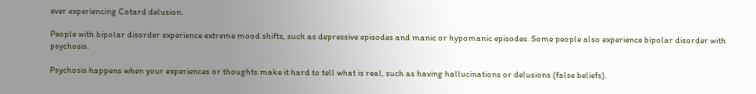ever experiencing Cotard delusion.

People with bipolar disorder experience extreme mood shifts, such as depressive episodes and manic or hypomanic episodes. Some people also experience bipolar disorder with psychosis.

Psychosis happens when your experiences or thoughts make it hard to tell what is real, such as having hallucinations or delusions (false beliefs).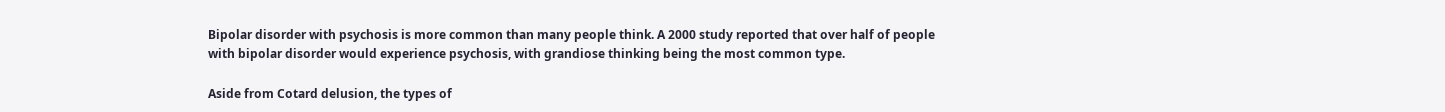Bipolar disorder with psychosis is more common than many people think. A 2000 study reported that over half of people with bipolar disorder would experience psychosis, with grandiose thinking being the most common type.

Aside from Cotard delusion, the types of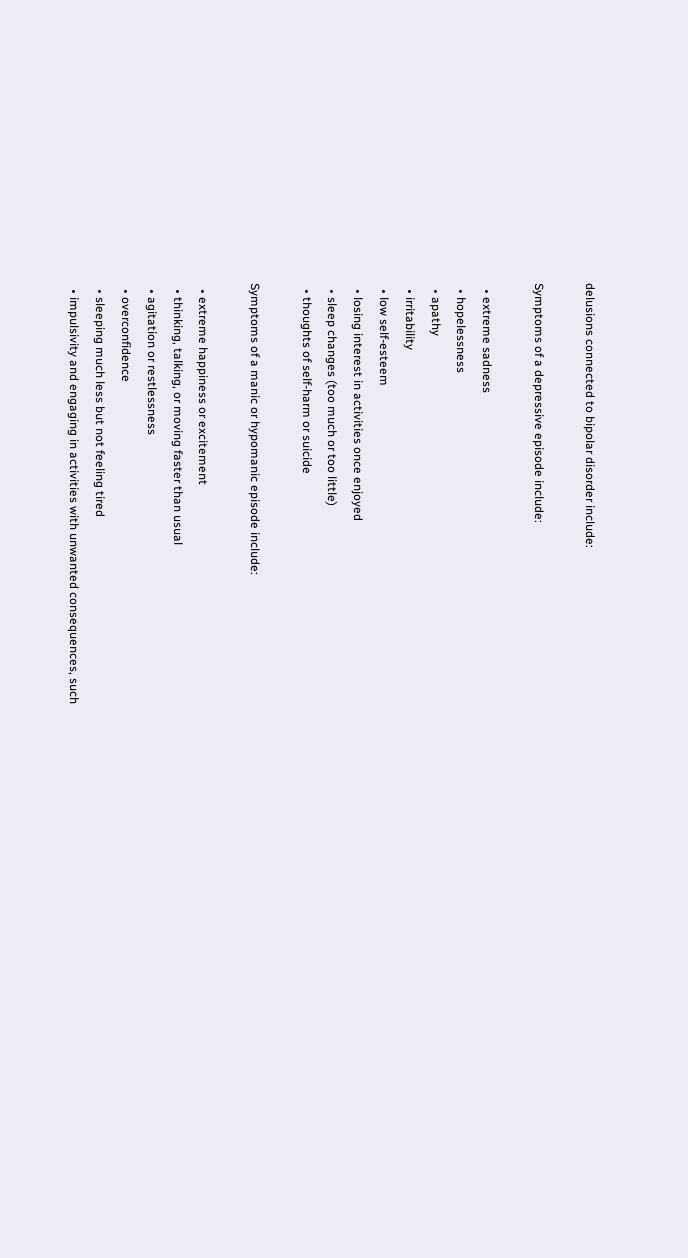delusions connected to bipolar disorder include:

Symptoms of a depressive episode include:

  • extreme sadness
  • hopelessness
  • apathy
  • irritability
  • low self-esteem
  • losing interest in activities once enjoyed
  • sleep changes (too much or too little)
  • thoughts of self-harm or suicide

Symptoms of a manic or hypomanic episode include:

  • extreme happiness or excitement
  • thinking, talking, or moving faster than usual
  • agitation or restlessness
  • overconfidence
  • sleeping much less but not feeling tired
  • impulsivity and engaging in activities with unwanted consequences, such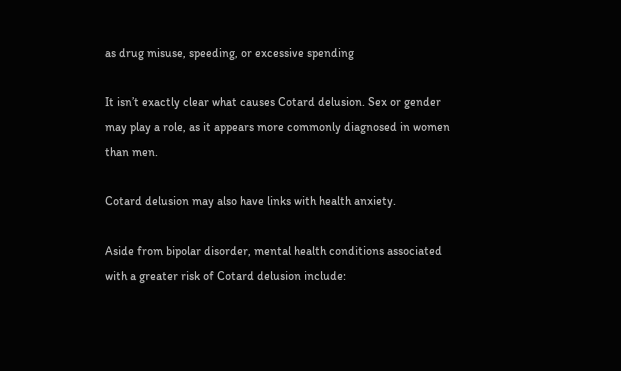as drug misuse, speeding, or excessive spending

It isn’t exactly clear what causes Cotard delusion. Sex or gender may play a role, as it appears more commonly diagnosed in women than men.

Cotard delusion may also have links with health anxiety.

Aside from bipolar disorder, mental health conditions associated with a greater risk of Cotard delusion include: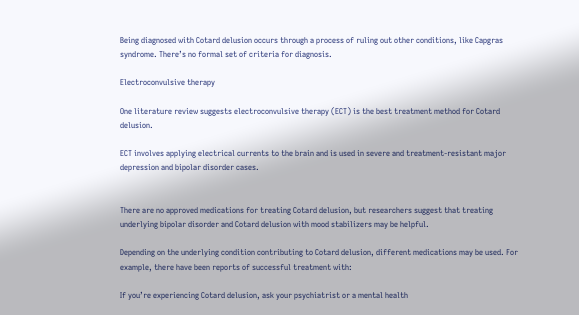Being diagnosed with Cotard delusion occurs through a process of ruling out other conditions, like Capgras syndrome. There’s no formal set of criteria for diagnosis.

Electroconvulsive therapy

One literature review suggests electroconvulsive therapy (ECT) is the best treatment method for Cotard delusion.

ECT involves applying electrical currents to the brain and is used in severe and treatment-resistant major depression and bipolar disorder cases.


There are no approved medications for treating Cotard delusion, but researchers suggest that treating underlying bipolar disorder and Cotard delusion with mood stabilizers may be helpful.

Depending on the underlying condition contributing to Cotard delusion, different medications may be used. For example, there have been reports of successful treatment with:

If you’re experiencing Cotard delusion, ask your psychiatrist or a mental health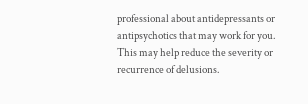professional about antidepressants or antipsychotics that may work for you. This may help reduce the severity or recurrence of delusions.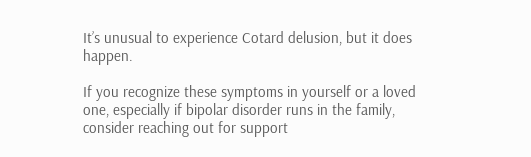It’s unusual to experience Cotard delusion, but it does happen.

If you recognize these symptoms in yourself or a loved one, especially if bipolar disorder runs in the family, consider reaching out for support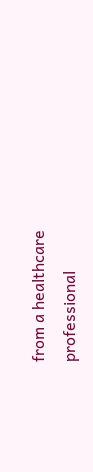from a healthcare professional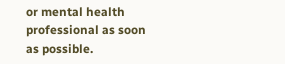or mental health professional as soon as possible.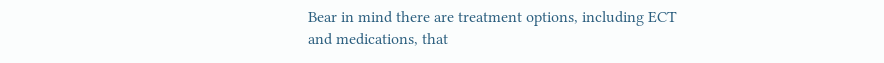Bear in mind there are treatment options, including ECT and medications, that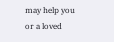may help you or a loved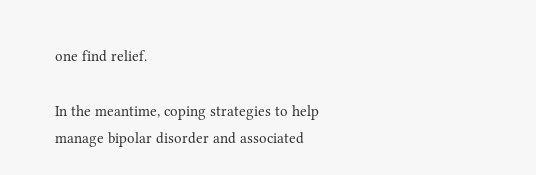one find relief.

In the meantime, coping strategies to help manage bipolar disorder and associated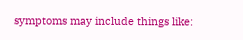symptoms may include things like: